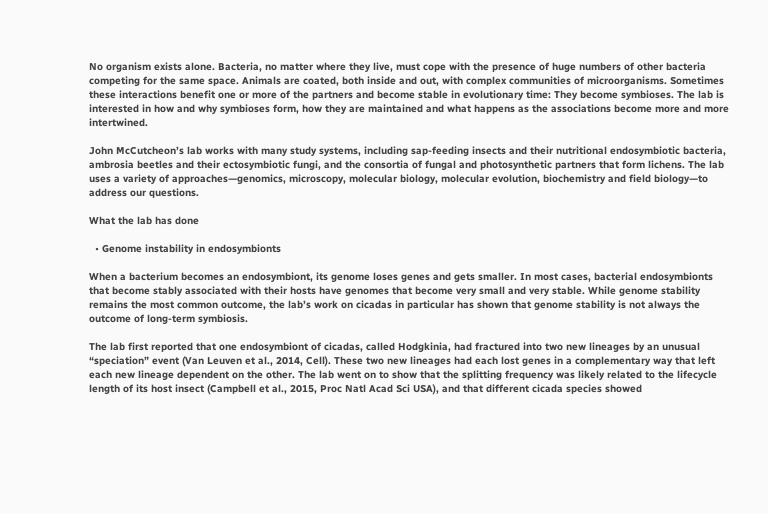No organism exists alone. Bacteria, no matter where they live, must cope with the presence of huge numbers of other bacteria competing for the same space. Animals are coated, both inside and out, with complex communities of microorganisms. Sometimes these interactions benefit one or more of the partners and become stable in evolutionary time: They become symbioses. The lab is interested in how and why symbioses form, how they are maintained and what happens as the associations become more and more intertwined.

John McCutcheon’s lab works with many study systems, including sap-feeding insects and their nutritional endosymbiotic bacteria, ambrosia beetles and their ectosymbiotic fungi, and the consortia of fungal and photosynthetic partners that form lichens. The lab uses a variety of approaches—genomics, microscopy, molecular biology, molecular evolution, biochemistry and field biology—to address our questions.

What the lab has done

  • Genome instability in endosymbionts

When a bacterium becomes an endosymbiont, its genome loses genes and gets smaller. In most cases, bacterial endosymbionts that become stably associated with their hosts have genomes that become very small and very stable. While genome stability remains the most common outcome, the lab’s work on cicadas in particular has shown that genome stability is not always the outcome of long-term symbiosis.

The lab first reported that one endosymbiont of cicadas, called Hodgkinia, had fractured into two new lineages by an unusual “speciation” event (Van Leuven et al., 2014, Cell). These two new lineages had each lost genes in a complementary way that left each new lineage dependent on the other. The lab went on to show that the splitting frequency was likely related to the lifecycle length of its host insect (Campbell et al., 2015, Proc Natl Acad Sci USA), and that different cicada species showed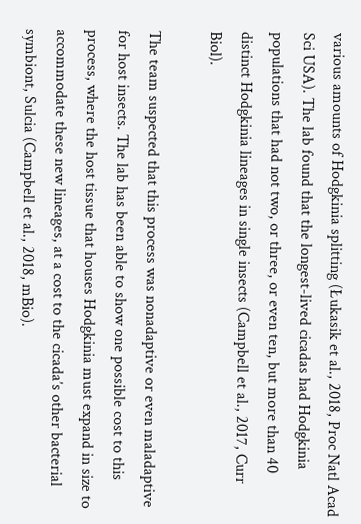various amounts of Hodgkinia splitting (Łukasik et al., 2018, Proc Natl Acad Sci USA). The lab found that the longest-lived cicadas had Hodgkinia populations that had not two, or three, or even ten, but more than 40 distinct Hodgkinia lineages in single insects (Campbell et al., 2017, Curr Biol).

The team suspected that this process was nonadaptive or even maladaptive for host insects. The lab has been able to show one possible cost to this process, where the host tissue that houses Hodgkinia must expand in size to accommodate these new lineages, at a cost to the cicada’s other bacterial symbiont, Sulcia (Campbell et al., 2018, mBio).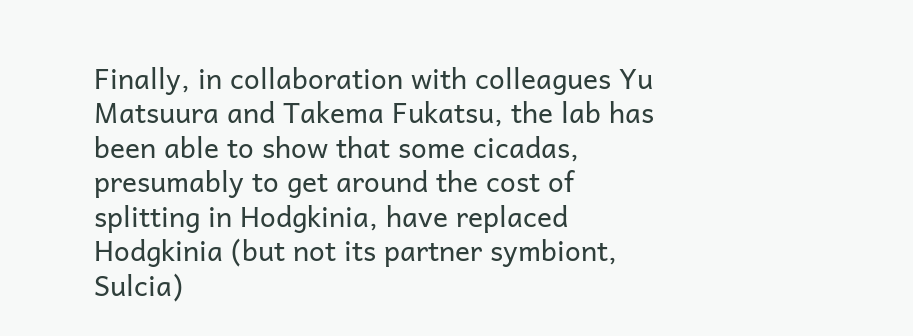Finally, in collaboration with colleagues Yu Matsuura and Takema Fukatsu, the lab has been able to show that some cicadas, presumably to get around the cost of splitting in Hodgkinia, have replaced Hodgkinia (but not its partner symbiont, Sulcia)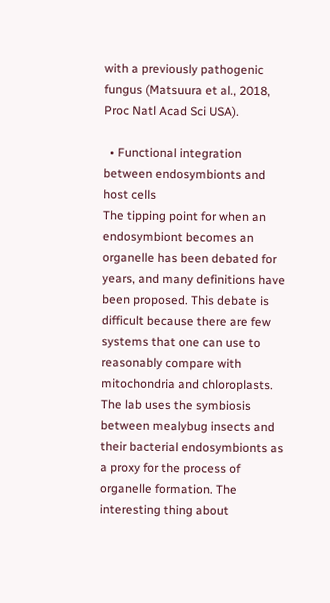with a previously pathogenic fungus (Matsuura et al., 2018, Proc Natl Acad Sci USA).

  • Functional integration between endosymbionts and host cells
The tipping point for when an endosymbiont becomes an organelle has been debated for years, and many definitions have been proposed. This debate is difficult because there are few systems that one can use to reasonably compare with mitochondria and chloroplasts. The lab uses the symbiosis between mealybug insects and their bacterial endosymbionts as a proxy for the process of organelle formation. The interesting thing about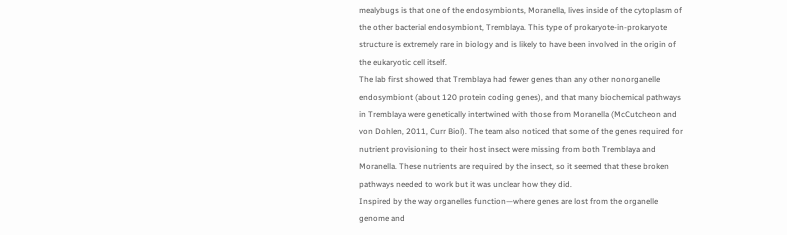mealybugs is that one of the endosymbionts, Moranella, lives inside of the cytoplasm of the other bacterial endosymbiont, Tremblaya. This type of prokaryote-in-prokaryote structure is extremely rare in biology and is likely to have been involved in the origin of the eukaryotic cell itself.
The lab first showed that Tremblaya had fewer genes than any other nonorganelle endosymbiont (about 120 protein coding genes), and that many biochemical pathways in Tremblaya were genetically intertwined with those from Moranella (McCutcheon and von Dohlen, 2011, Curr Biol). The team also noticed that some of the genes required for nutrient provisioning to their host insect were missing from both Tremblaya and Moranella. These nutrients are required by the insect, so it seemed that these broken pathways needed to work but it was unclear how they did.
Inspired by the way organelles function—where genes are lost from the organelle genome and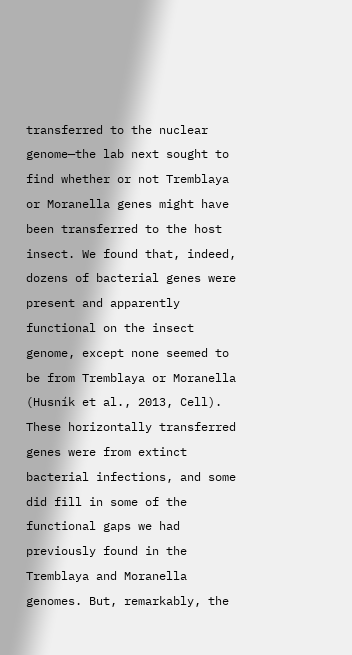transferred to the nuclear genome—the lab next sought to find whether or not Tremblaya or Moranella genes might have been transferred to the host insect. We found that, indeed, dozens of bacterial genes were present and apparently functional on the insect genome, except none seemed to be from Tremblaya or Moranella (Husník et al., 2013, Cell). These horizontally transferred genes were from extinct bacterial infections, and some did fill in some of the functional gaps we had previously found in the Tremblaya and Moranella genomes. But, remarkably, the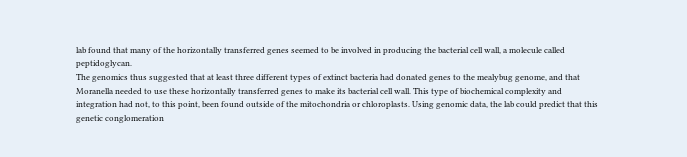lab found that many of the horizontally transferred genes seemed to be involved in producing the bacterial cell wall, a molecule called peptidoglycan.
The genomics thus suggested that at least three different types of extinct bacteria had donated genes to the mealybug genome, and that Moranella needed to use these horizontally transferred genes to make its bacterial cell wall. This type of biochemical complexity and integration had not, to this point, been found outside of the mitochondria or chloroplasts. Using genomic data, the lab could predict that this genetic conglomeration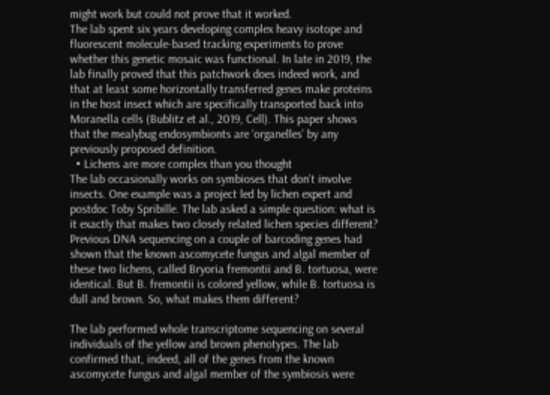might work but could not prove that it worked.
The lab spent six years developing complex heavy isotope and fluorescent molecule-based tracking experiments to prove whether this genetic mosaic was functional. In late in 2019, the lab finally proved that this patchwork does indeed work, and that at least some horizontally transferred genes make proteins in the host insect which are specifically transported back into Moranella cells (Bublitz et al., 2019, Cell). This paper shows that the mealybug endosymbionts are ‘organelles’ by any previously proposed definition.
  • Lichens are more complex than you thought
The lab occasionally works on symbioses that don't involve insects. One example was a project led by lichen expert and postdoc Toby Spribille. The lab asked a simple question: what is it exactly that makes two closely related lichen species different? Previous DNA sequencing on a couple of barcoding genes had shown that the known ascomycete fungus and algal member of these two lichens, called Bryoria fremontii and B. tortuosa, were identical. But B. fremontii is colored yellow, while B. tortuosa is dull and brown. So, what makes them different?

The lab performed whole transcriptome sequencing on several individuals of the yellow and brown phenotypes. The lab confirmed that, indeed, all of the genes from the known ascomycete fungus and algal member of the symbiosis were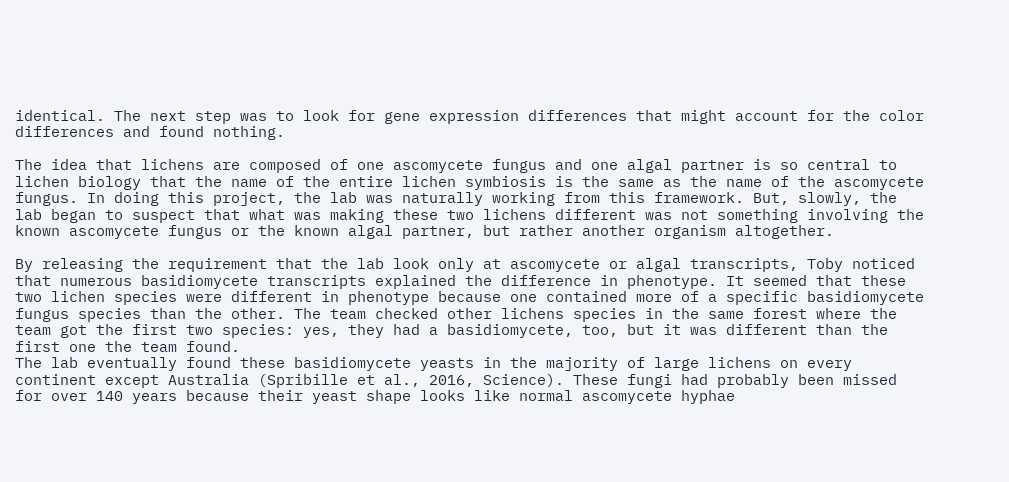identical. The next step was to look for gene expression differences that might account for the color differences and found nothing.

The idea that lichens are composed of one ascomycete fungus and one algal partner is so central to lichen biology that the name of the entire lichen symbiosis is the same as the name of the ascomycete fungus. In doing this project, the lab was naturally working from this framework. But, slowly, the lab began to suspect that what was making these two lichens different was not something involving the known ascomycete fungus or the known algal partner, but rather another organism altogether.

By releasing the requirement that the lab look only at ascomycete or algal transcripts, Toby noticed that numerous basidiomycete transcripts explained the difference in phenotype. It seemed that these two lichen species were different in phenotype because one contained more of a specific basidiomycete fungus species than the other. The team checked other lichens species in the same forest where the team got the first two species: yes, they had a basidiomycete, too, but it was different than the first one the team found.
The lab eventually found these basidiomycete yeasts in the majority of large lichens on every continent except Australia (Spribille et al., 2016, Science). These fungi had probably been missed for over 140 years because their yeast shape looks like normal ascomycete hyphae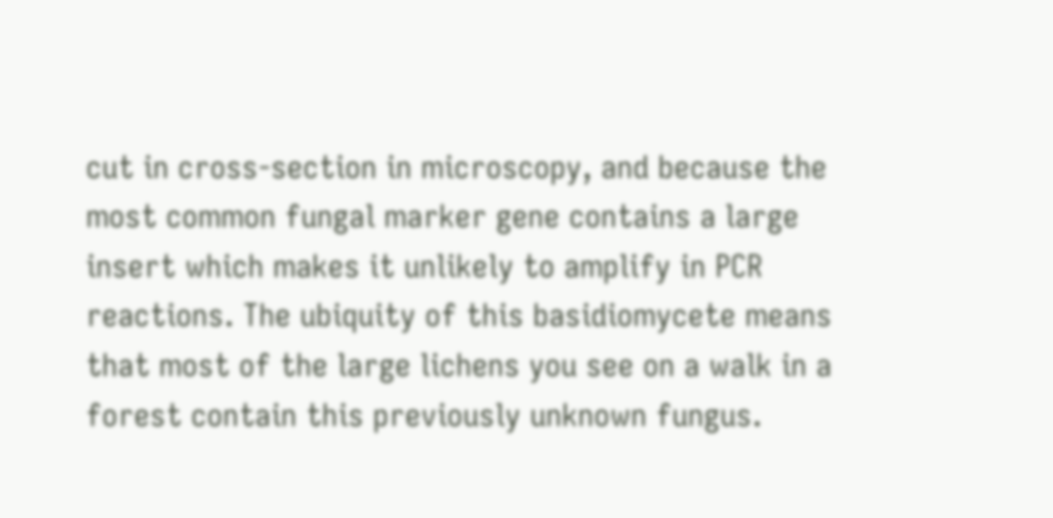cut in cross-section in microscopy, and because the most common fungal marker gene contains a large insert which makes it unlikely to amplify in PCR reactions. The ubiquity of this basidiomycete means that most of the large lichens you see on a walk in a forest contain this previously unknown fungus.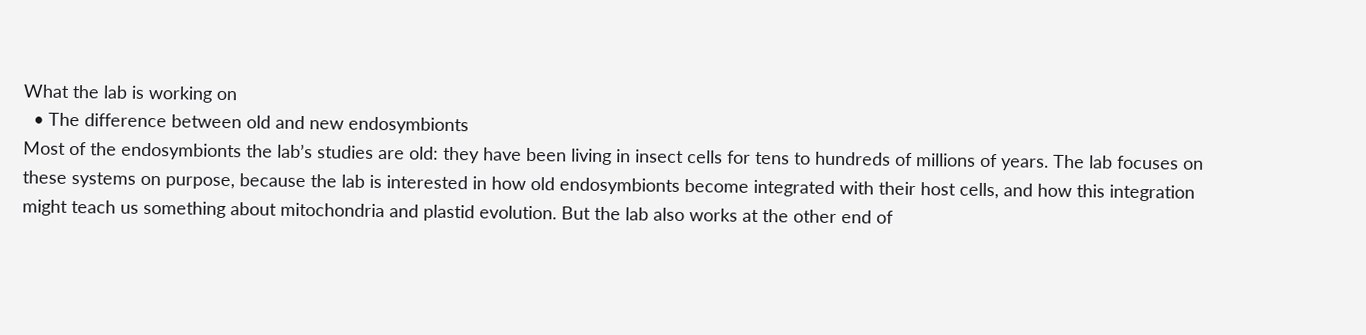What the lab is working on
  • The difference between old and new endosymbionts
Most of the endosymbionts the lab’s studies are old: they have been living in insect cells for tens to hundreds of millions of years. The lab focuses on these systems on purpose, because the lab is interested in how old endosymbionts become integrated with their host cells, and how this integration might teach us something about mitochondria and plastid evolution. But the lab also works at the other end of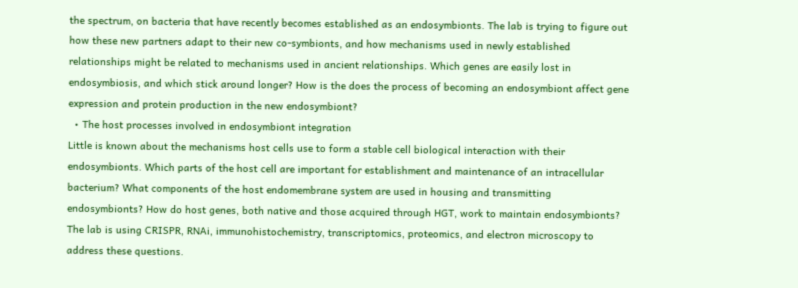the spectrum, on bacteria that have recently becomes established as an endosymbionts. The lab is trying to figure out how these new partners adapt to their new co-symbionts, and how mechanisms used in newly established relationships might be related to mechanisms used in ancient relationships. Which genes are easily lost in endosymbiosis, and which stick around longer? How is the does the process of becoming an endosymbiont affect gene expression and protein production in the new endosymbiont?
  • The host processes involved in endosymbiont integration
Little is known about the mechanisms host cells use to form a stable cell biological interaction with their endosymbionts. Which parts of the host cell are important for establishment and maintenance of an intracellular bacterium? What components of the host endomembrane system are used in housing and transmitting endosymbionts? How do host genes, both native and those acquired through HGT, work to maintain endosymbionts? The lab is using CRISPR, RNAi, immunohistochemistry, transcriptomics, proteomics, and electron microscopy to address these questions.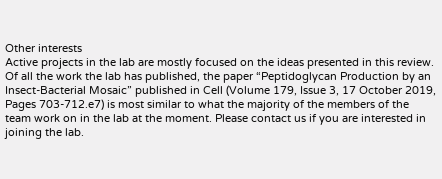Other interests
Active projects in the lab are mostly focused on the ideas presented in this review. Of all the work the lab has published, the paper “Peptidoglycan Production by an Insect-Bacterial Mosaic” published in Cell (Volume 179, Issue 3, 17 October 2019, Pages 703-712.e7) is most similar to what the majority of the members of the team work on in the lab at the moment. Please contact us if you are interested in joining the lab.